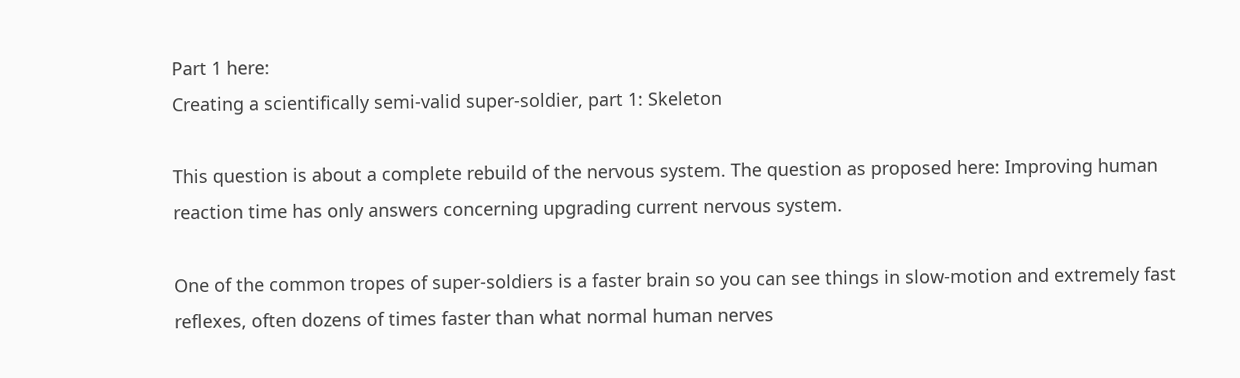Part 1 here:
Creating a scientifically semi-valid super-soldier, part 1: Skeleton

This question is about a complete rebuild of the nervous system. The question as proposed here: Improving human reaction time has only answers concerning upgrading current nervous system.

One of the common tropes of super-soldiers is a faster brain so you can see things in slow-motion and extremely fast reflexes, often dozens of times faster than what normal human nerves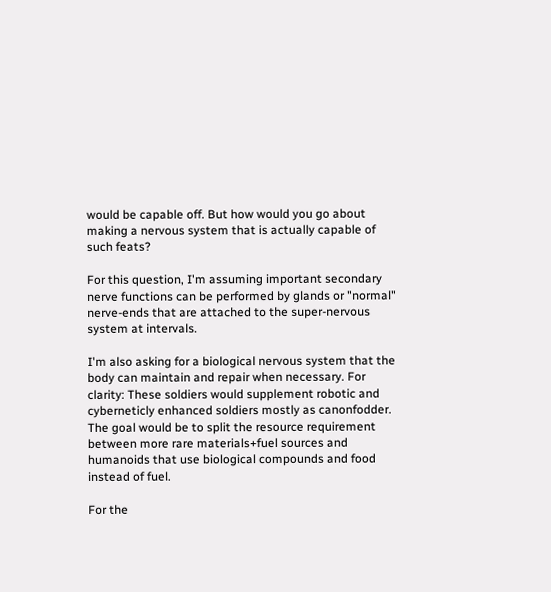would be capable off. But how would you go about making a nervous system that is actually capable of such feats?

For this question, I'm assuming important secondary nerve functions can be performed by glands or "normal" nerve-ends that are attached to the super-nervous system at intervals.

I'm also asking for a biological nervous system that the body can maintain and repair when necessary. For clarity: These soldiers would supplement robotic and cyberneticly enhanced soldiers mostly as canonfodder. The goal would be to split the resource requirement between more rare materials+fuel sources and humanoids that use biological compounds and food instead of fuel.

For the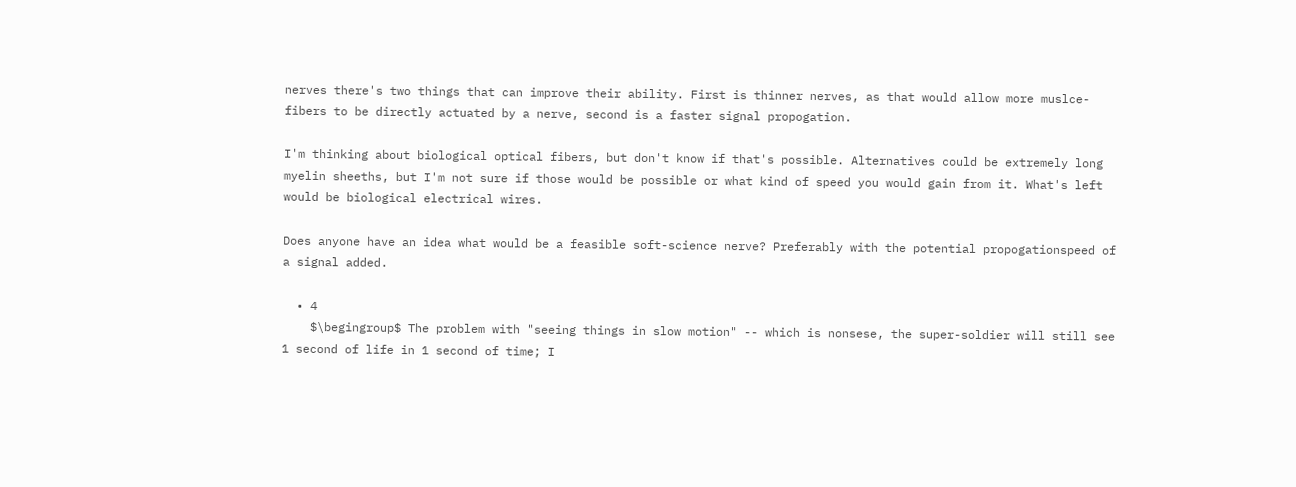nerves there's two things that can improve their ability. First is thinner nerves, as that would allow more muslce-fibers to be directly actuated by a nerve, second is a faster signal propogation.

I'm thinking about biological optical fibers, but don't know if that's possible. Alternatives could be extremely long myelin sheeths, but I'm not sure if those would be possible or what kind of speed you would gain from it. What's left would be biological electrical wires.

Does anyone have an idea what would be a feasible soft-science nerve? Preferably with the potential propogationspeed of a signal added.

  • 4
    $\begingroup$ The problem with "seeing things in slow motion" -- which is nonsese, the super-soldier will still see 1 second of life in 1 second of time; I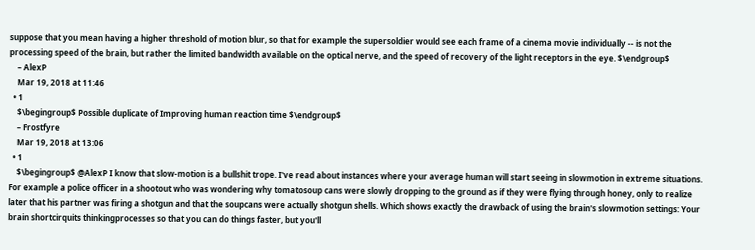suppose that you mean having a higher threshold of motion blur, so that for example the supersoldier would see each frame of a cinema movie individually -- is not the processing speed of the brain, but rather the limited bandwidth available on the optical nerve, and the speed of recovery of the light receptors in the eye. $\endgroup$
    – AlexP
    Mar 19, 2018 at 11:46
  • 1
    $\begingroup$ Possible duplicate of Improving human reaction time $\endgroup$
    – Frostfyre
    Mar 19, 2018 at 13:06
  • 1
    $\begingroup$ @AlexP I know that slow-motion is a bullshit trope. I've read about instances where your average human will start seeing in slowmotion in extreme situations. For example a police officer in a shootout who was wondering why tomatosoup cans were slowly dropping to the ground as if they were flying through honey, only to realize later that his partner was firing a shotgun and that the soupcans were actually shotgun shells. Which shows exactly the drawback of using the brain's slowmotion settings: Your brain shortcirquits thinkingprocesses so that you can do things faster, but you'll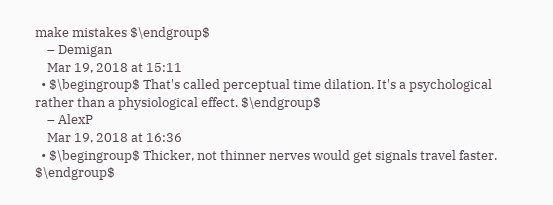make mistakes $\endgroup$
    – Demigan
    Mar 19, 2018 at 15:11
  • $\begingroup$ That's called perceptual time dilation. It's a psychological rather than a physiological effect. $\endgroup$
    – AlexP
    Mar 19, 2018 at 16:36
  • $\begingroup$ Thicker, not thinner nerves would get signals travel faster. $\endgroup$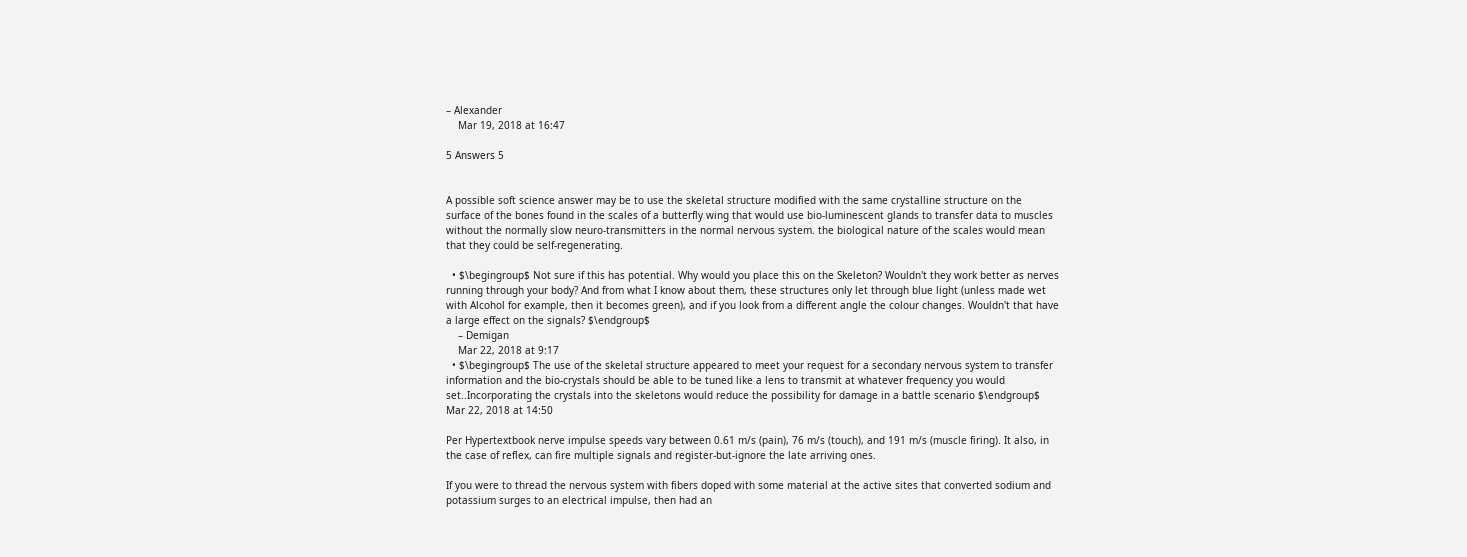– Alexander
    Mar 19, 2018 at 16:47

5 Answers 5


A possible soft science answer may be to use the skeletal structure modified with the same crystalline structure on the surface of the bones found in the scales of a butterfly wing that would use bio-luminescent glands to transfer data to muscles without the normally slow neuro-transmitters in the normal nervous system. the biological nature of the scales would mean that they could be self-regenerating.

  • $\begingroup$ Not sure if this has potential. Why would you place this on the Skeleton? Wouldn't they work better as nerves running through your body? And from what I know about them, these structures only let through blue light (unless made wet with Alcohol for example, then it becomes green), and if you look from a different angle the colour changes. Wouldn't that have a large effect on the signals? $\endgroup$
    – Demigan
    Mar 22, 2018 at 9:17
  • $\begingroup$ The use of the skeletal structure appeared to meet your request for a secondary nervous system to transfer information and the bio-crystals should be able to be tuned like a lens to transmit at whatever frequency you would set..Incorporating the crystals into the skeletons would reduce the possibility for damage in a battle scenario $\endgroup$ Mar 22, 2018 at 14:50

Per Hypertextbook nerve impulse speeds vary between 0.61 m/s (pain), 76 m/s (touch), and 191 m/s (muscle firing). It also, in the case of reflex, can fire multiple signals and register-but-ignore the late arriving ones.

If you were to thread the nervous system with fibers doped with some material at the active sites that converted sodium and potassium surges to an electrical impulse, then had an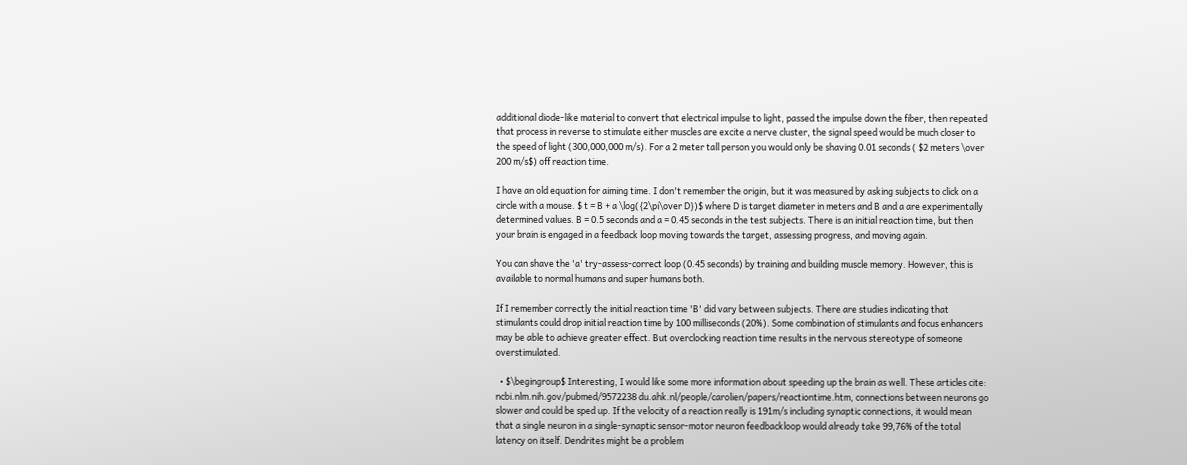additional diode-like material to convert that electrical impulse to light, passed the impulse down the fiber, then repeated that process in reverse to stimulate either muscles are excite a nerve cluster, the signal speed would be much closer to the speed of light (300,000,000 m/s). For a 2 meter tall person you would only be shaving 0.01 seconds ( $2 meters \over 200 m/s$) off reaction time.

I have an old equation for aiming time. I don't remember the origin, but it was measured by asking subjects to click on a circle with a mouse. $ t = B + a \log({2\pi\over D})$ where D is target diameter in meters and B and a are experimentally determined values. B = 0.5 seconds and a = 0.45 seconds in the test subjects. There is an initial reaction time, but then your brain is engaged in a feedback loop moving towards the target, assessing progress, and moving again.

You can shave the 'a' try-assess-correct loop (0.45 seconds) by training and building muscle memory. However, this is available to normal humans and super humans both.

If I remember correctly the initial reaction time 'B' did vary between subjects. There are studies indicating that stimulants could drop initial reaction time by 100 milliseconds (20%). Some combination of stimulants and focus enhancers may be able to achieve greater effect. But overclocking reaction time results in the nervous stereotype of someone overstimulated.

  • $\begingroup$ Interesting, I would like some more information about speeding up the brain as well. These articles cite: ncbi.nlm.nih.gov/pubmed/9572238 du.ahk.nl/people/carolien/papers/reactiontime.htm, connections between neurons go slower and could be sped up. If the velocity of a reaction really is 191m/s including synaptic connections, it would mean that a single neuron in a single-synaptic sensor-motor neuron feedbackloop would already take 99,76% of the total latency on itself. Dendrites might be a problem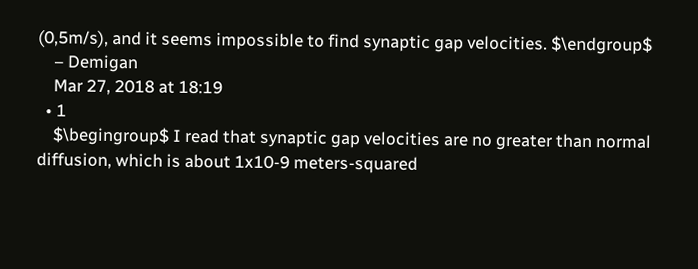(0,5m/s), and it seems impossible to find synaptic gap velocities. $\endgroup$
    – Demigan
    Mar 27, 2018 at 18:19
  • 1
    $\begingroup$ I read that synaptic gap velocities are no greater than normal diffusion, which is about 1x10-9 meters-squared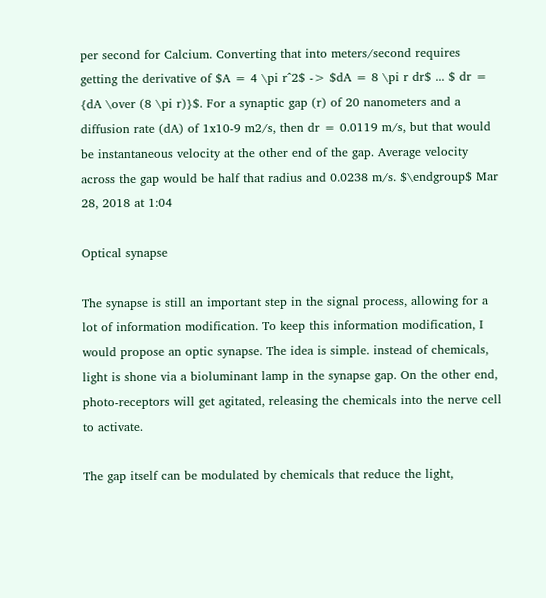per second for Calcium. Converting that into meters/second requires getting the derivative of $A = 4 \pi r^2$ -> $dA = 8 \pi r dr$ ... $ dr = {dA \over (8 \pi r)}$. For a synaptic gap (r) of 20 nanometers and a diffusion rate (dA) of 1x10-9 m2/s, then dr = 0.0119 m/s, but that would be instantaneous velocity at the other end of the gap. Average velocity across the gap would be half that radius and 0.0238 m/s. $\endgroup$ Mar 28, 2018 at 1:04

Optical synapse

The synapse is still an important step in the signal process, allowing for a lot of information modification. To keep this information modification, I would propose an optic synapse. The idea is simple. instead of chemicals, light is shone via a bioluminant lamp in the synapse gap. On the other end, photo-receptors will get agitated, releasing the chemicals into the nerve cell to activate.

The gap itself can be modulated by chemicals that reduce the light,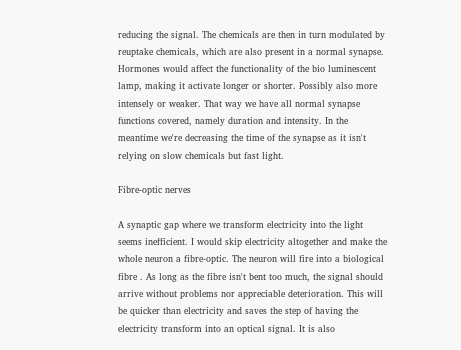reducing the signal. The chemicals are then in turn modulated by reuptake chemicals, which are also present in a normal synapse. Hormones would affect the functionality of the bio luminescent lamp, making it activate longer or shorter. Possibly also more intensely or weaker. That way we have all normal synapse functions covered, namely duration and intensity. In the meantime we're decreasing the time of the synapse as it isn't relying on slow chemicals but fast light.

Fibre-optic nerves

A synaptic gap where we transform electricity into the light seems inefficient. I would skip electricity altogether and make the whole neuron a fibre-optic. The neuron will fire into a biological fibre . As long as the fibre isn't bent too much, the signal should arrive without problems nor appreciable deterioration. This will be quicker than electricity and saves the step of having the electricity transform into an optical signal. It is also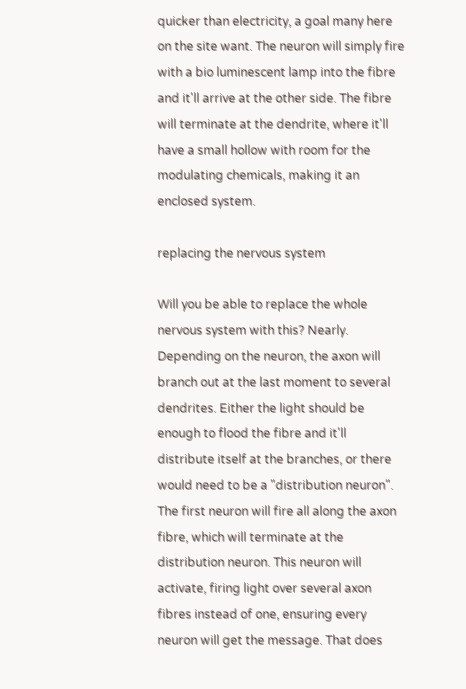quicker than electricity, a goal many here on the site want. The neuron will simply fire with a bio luminescent lamp into the fibre and it'll arrive at the other side. The fibre will terminate at the dendrite, where it'll have a small hollow with room for the modulating chemicals, making it an enclosed system.

replacing the nervous system

Will you be able to replace the whole nervous system with this? Nearly. Depending on the neuron, the axon will branch out at the last moment to several dendrites. Either the light should be enough to flood the fibre and it'll distribute itself at the branches, or there would need to be a "distribution neuron". The first neuron will fire all along the axon fibre, which will terminate at the distribution neuron. This neuron will activate, firing light over several axon fibres instead of one, ensuring every neuron will get the message. That does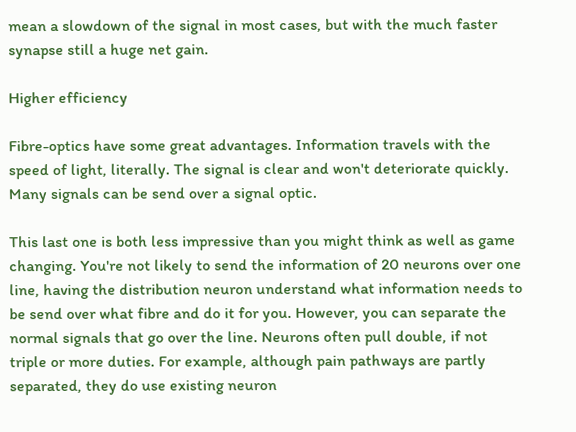mean a slowdown of the signal in most cases, but with the much faster synapse still a huge net gain.

Higher efficiency

Fibre-optics have some great advantages. Information travels with the speed of light, literally. The signal is clear and won't deteriorate quickly. Many signals can be send over a signal optic.

This last one is both less impressive than you might think as well as game changing. You're not likely to send the information of 20 neurons over one line, having the distribution neuron understand what information needs to be send over what fibre and do it for you. However, you can separate the normal signals that go over the line. Neurons often pull double, if not triple or more duties. For example, although pain pathways are partly separated, they do use existing neuron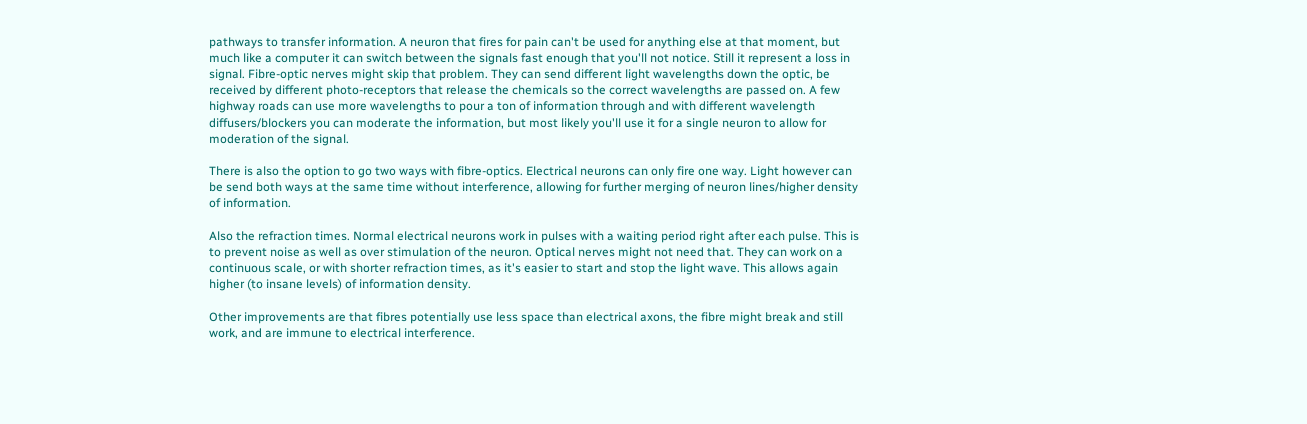pathways to transfer information. A neuron that fires for pain can't be used for anything else at that moment, but much like a computer it can switch between the signals fast enough that you'll not notice. Still it represent a loss in signal. Fibre-optic nerves might skip that problem. They can send different light wavelengths down the optic, be received by different photo-receptors that release the chemicals so the correct wavelengths are passed on. A few highway roads can use more wavelengths to pour a ton of information through and with different wavelength diffusers/blockers you can moderate the information, but most likely you'll use it for a single neuron to allow for moderation of the signal.

There is also the option to go two ways with fibre-optics. Electrical neurons can only fire one way. Light however can be send both ways at the same time without interference, allowing for further merging of neuron lines/higher density of information.

Also the refraction times. Normal electrical neurons work in pulses with a waiting period right after each pulse. This is to prevent noise as well as over stimulation of the neuron. Optical nerves might not need that. They can work on a continuous scale, or with shorter refraction times, as it's easier to start and stop the light wave. This allows again higher (to insane levels) of information density.

Other improvements are that fibres potentially use less space than electrical axons, the fibre might break and still work, and are immune to electrical interference.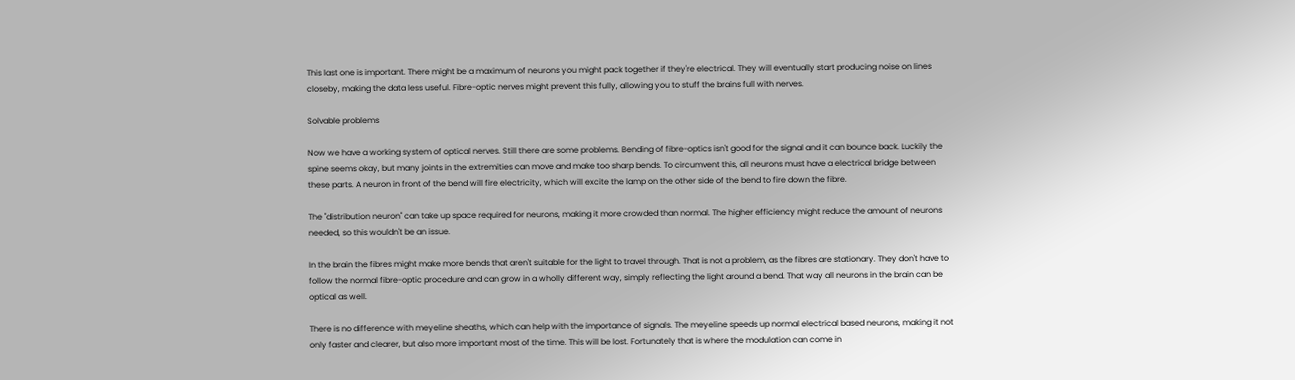This last one is important. There might be a maximum of neurons you might pack together if they're electrical. They will eventually start producing noise on lines closeby, making the data less useful. Fibre-optic nerves might prevent this fully, allowing you to stuff the brains full with nerves.

Solvable problems

Now we have a working system of optical nerves. Still there are some problems. Bending of fibre-optics isn't good for the signal and it can bounce back. Luckily the spine seems okay, but many joints in the extremities can move and make too sharp bends. To circumvent this, all neurons must have a electrical bridge between these parts. A neuron in front of the bend will fire electricity, which will excite the lamp on the other side of the bend to fire down the fibre.

The "distribution neuron" can take up space required for neurons, making it more crowded than normal. The higher efficiency might reduce the amount of neurons needed, so this wouldn't be an issue.

In the brain the fibres might make more bends that aren't suitable for the light to travel through. That is not a problem, as the fibres are stationary. They don't have to follow the normal fibre-optic procedure and can grow in a wholly different way, simply reflecting the light around a bend. That way all neurons in the brain can be optical as well.

There is no difference with meyeline sheaths, which can help with the importance of signals. The meyeline speeds up normal electrical based neurons, making it not only faster and clearer, but also more important most of the time. This will be lost. Fortunately that is where the modulation can come in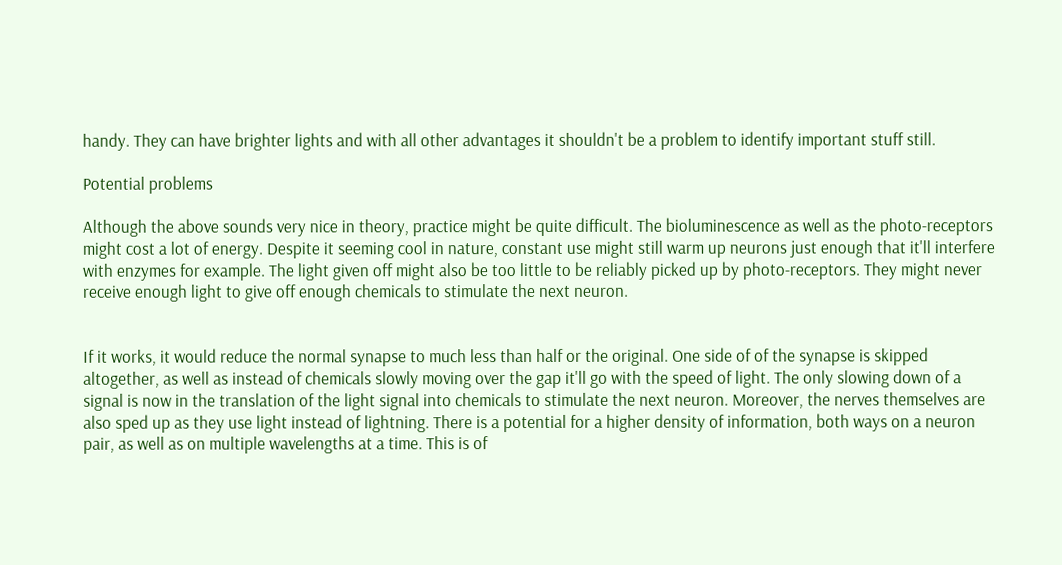handy. They can have brighter lights and with all other advantages it shouldn't be a problem to identify important stuff still.

Potential problems

Although the above sounds very nice in theory, practice might be quite difficult. The bioluminescence as well as the photo-receptors might cost a lot of energy. Despite it seeming cool in nature, constant use might still warm up neurons just enough that it'll interfere with enzymes for example. The light given off might also be too little to be reliably picked up by photo-receptors. They might never receive enough light to give off enough chemicals to stimulate the next neuron.


If it works, it would reduce the normal synapse to much less than half or the original. One side of of the synapse is skipped altogether, as well as instead of chemicals slowly moving over the gap it'll go with the speed of light. The only slowing down of a signal is now in the translation of the light signal into chemicals to stimulate the next neuron. Moreover, the nerves themselves are also sped up as they use light instead of lightning. There is a potential for a higher density of information, both ways on a neuron pair, as well as on multiple wavelengths at a time. This is of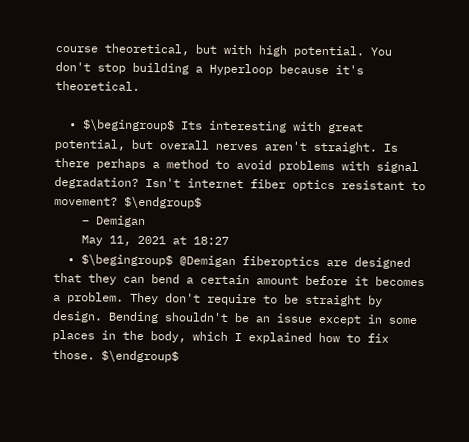course theoretical, but with high potential. You don't stop building a Hyperloop because it's theoretical.

  • $\begingroup$ Its interesting with great potential, but overall nerves aren't straight. Is there perhaps a method to avoid problems with signal degradation? Isn't internet fiber optics resistant to movement? $\endgroup$
    – Demigan
    May 11, 2021 at 18:27
  • $\begingroup$ @Demigan fiberoptics are designed that they can bend a certain amount before it becomes a problem. They don't require to be straight by design. Bending shouldn't be an issue except in some places in the body, which I explained how to fix those. $\endgroup$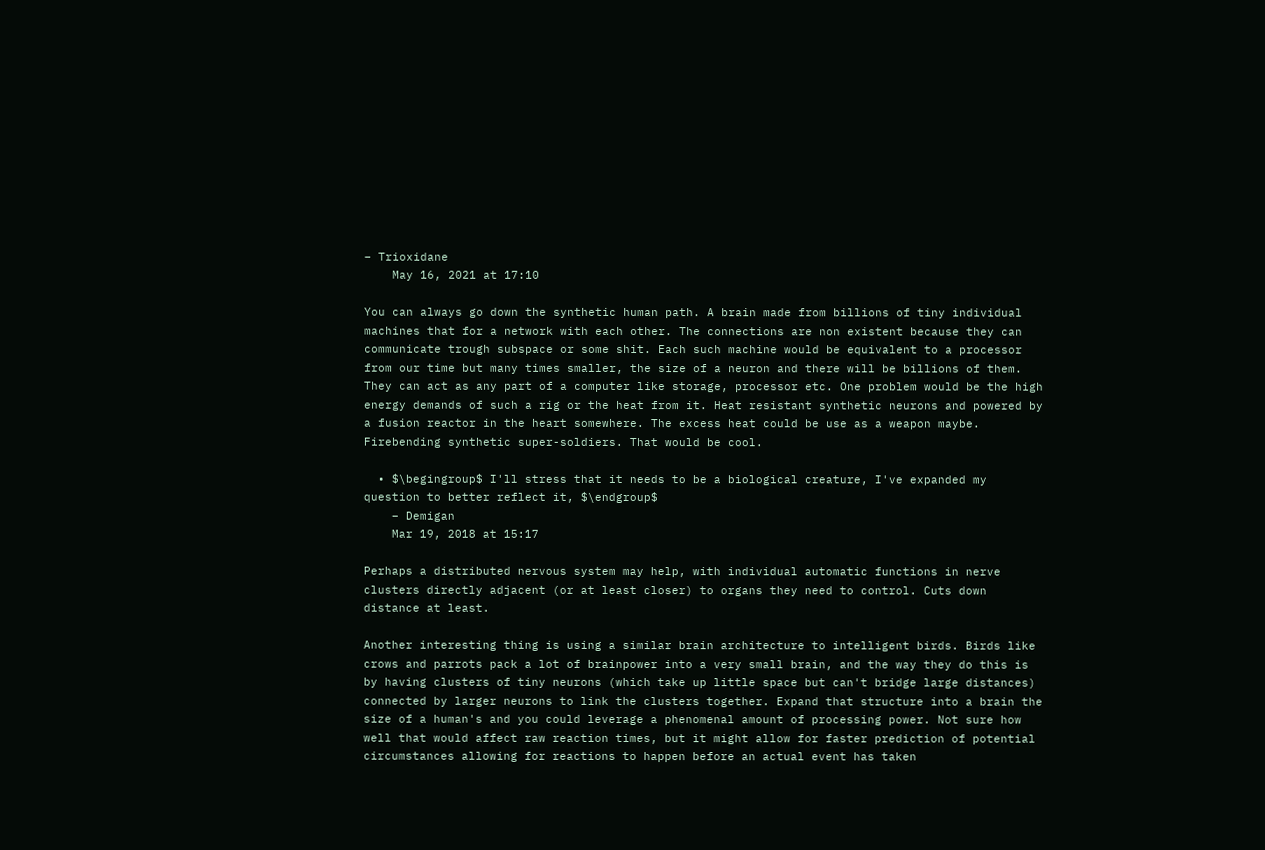– Trioxidane
    May 16, 2021 at 17:10

You can always go down the synthetic human path. A brain made from billions of tiny individual machines that for a network with each other. The connections are non existent because they can communicate trough subspace or some shit. Each such machine would be equivalent to a processor from our time but many times smaller, the size of a neuron and there will be billions of them. They can act as any part of a computer like storage, processor etc. One problem would be the high energy demands of such a rig or the heat from it. Heat resistant synthetic neurons and powered by a fusion reactor in the heart somewhere. The excess heat could be use as a weapon maybe. Firebending synthetic super-soldiers. That would be cool.

  • $\begingroup$ I'll stress that it needs to be a biological creature, I've expanded my question to better reflect it, $\endgroup$
    – Demigan
    Mar 19, 2018 at 15:17

Perhaps a distributed nervous system may help, with individual automatic functions in nerve clusters directly adjacent (or at least closer) to organs they need to control. Cuts down distance at least.

Another interesting thing is using a similar brain architecture to intelligent birds. Birds like crows and parrots pack a lot of brainpower into a very small brain, and the way they do this is by having clusters of tiny neurons (which take up little space but can't bridge large distances) connected by larger neurons to link the clusters together. Expand that structure into a brain the size of a human's and you could leverage a phenomenal amount of processing power. Not sure how well that would affect raw reaction times, but it might allow for faster prediction of potential circumstances allowing for reactions to happen before an actual event has taken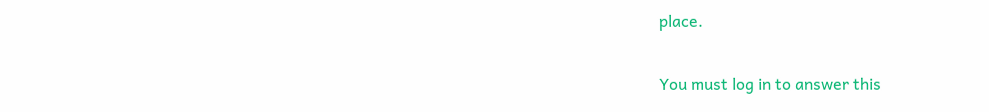place.


You must log in to answer this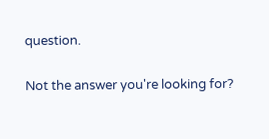question.

Not the answer you're looking for?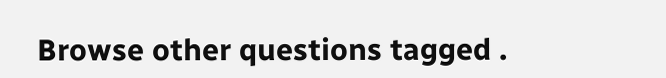Browse other questions tagged .